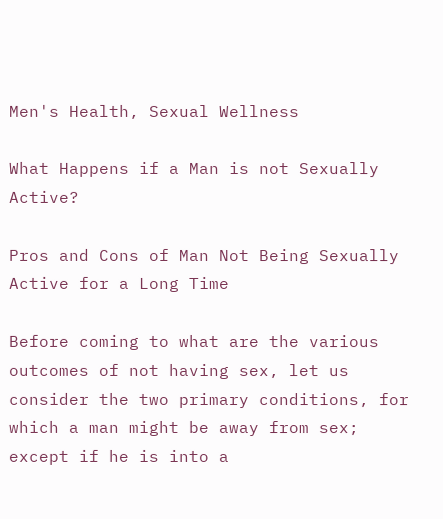Men's Health, Sexual Wellness

What Happens if a Man is not Sexually Active?

Pros and Cons of Man Not Being Sexually Active for a Long Time

Before coming to what are the various outcomes of not having sex, let us consider the two primary conditions, for which a man might be away from sex; except if he is into a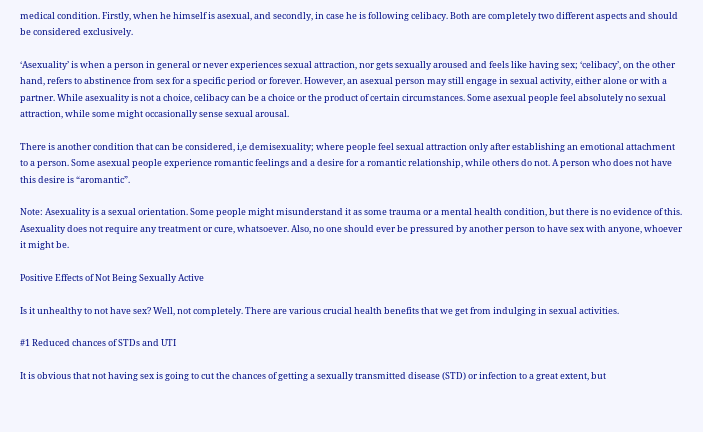medical condition. Firstly, when he himself is asexual, and secondly, in case he is following celibacy. Both are completely two different aspects and should be considered exclusively.

‘Asexuality’ is when a person in general or never experiences sexual attraction, nor gets sexually aroused and feels like having sex; ‘celibacy’, on the other hand, refers to abstinence from sex for a specific period or forever. However, an asexual person may still engage in sexual activity, either alone or with a partner. While asexuality is not a choice, celibacy can be a choice or the product of certain circumstances. Some asexual people feel absolutely no sexual attraction, while some might occasionally sense sexual arousal.

There is another condition that can be considered, i,e demisexuality; where people feel sexual attraction only after establishing an emotional attachment to a person. Some asexual people experience romantic feelings and a desire for a romantic relationship, while others do not. A person who does not have this desire is “aromantic”.

Note: Asexuality is a sexual orientation. Some people might misunderstand it as some trauma or a mental health condition, but there is no evidence of this. Asexuality does not require any treatment or cure, whatsoever. Also, no one should ever be pressured by another person to have sex with anyone, whoever it might be.

Positive Effects of Not Being Sexually Active

Is it unhealthy to not have sex? Well, not completely. There are various crucial health benefits that we get from indulging in sexual activities.

#1 Reduced chances of STDs and UTI

It is obvious that not having sex is going to cut the chances of getting a sexually transmitted disease (STD) or infection to a great extent, but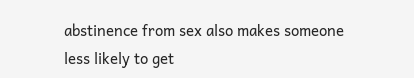abstinence from sex also makes someone less likely to get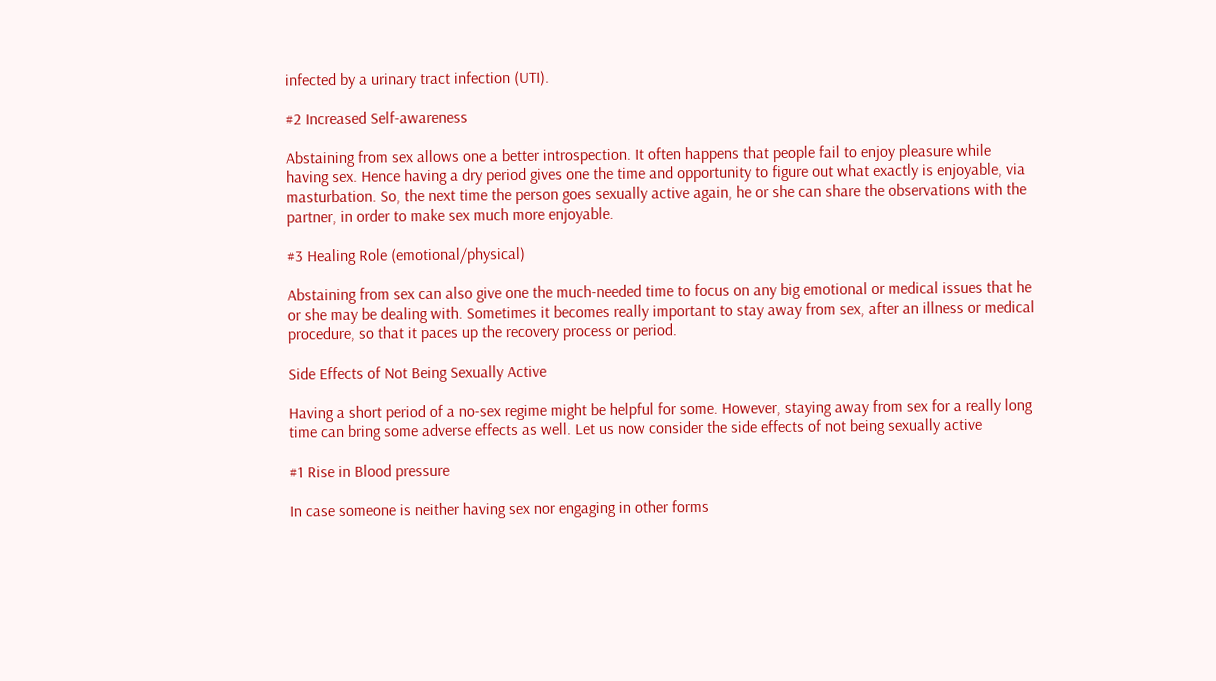infected by a urinary tract infection (UTI).

#2 Increased Self-awareness

Abstaining from sex allows one a better introspection. It often happens that people fail to enjoy pleasure while having sex. Hence having a dry period gives one the time and opportunity to figure out what exactly is enjoyable, via masturbation. So, the next time the person goes sexually active again, he or she can share the observations with the partner, in order to make sex much more enjoyable.

#3 Healing Role (emotional/physical)

Abstaining from sex can also give one the much-needed time to focus on any big emotional or medical issues that he or she may be dealing with. Sometimes it becomes really important to stay away from sex, after an illness or medical procedure, so that it paces up the recovery process or period.

Side Effects of Not Being Sexually Active

Having a short period of a no-sex regime might be helpful for some. However, staying away from sex for a really long time can bring some adverse effects as well. Let us now consider the side effects of not being sexually active

#1 Rise in Blood pressure

In case someone is neither having sex nor engaging in other forms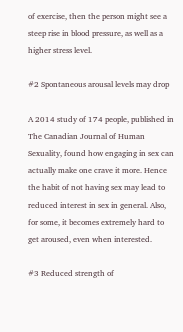of exercise, then the person might see a steep rise in blood pressure, as well as a higher stress level.

#2 Spontaneous arousal levels may drop

A 2014 study of 174 people, published in The Canadian Journal of Human Sexuality, found how engaging in sex can actually make one crave it more. Hence the habit of not having sex may lead to reduced interest in sex in general. Also, for some, it becomes extremely hard to get aroused, even when interested.

#3 Reduced strength of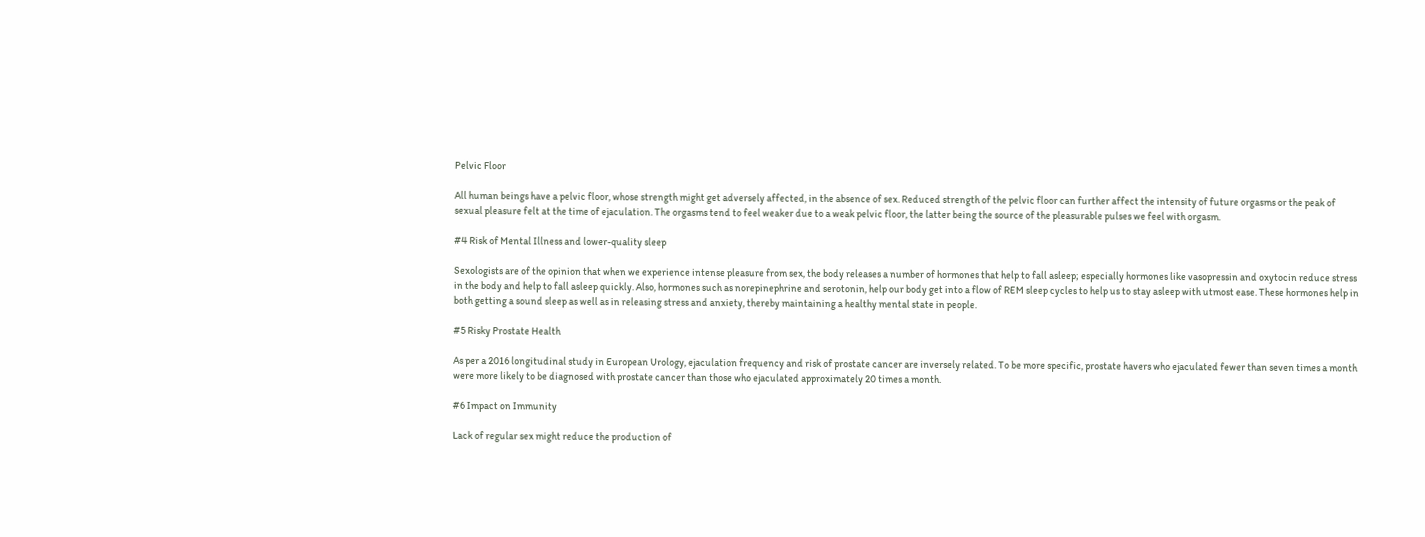Pelvic Floor

All human beings have a pelvic floor, whose strength might get adversely affected, in the absence of sex. Reduced strength of the pelvic floor can further affect the intensity of future orgasms or the peak of sexual pleasure felt at the time of ejaculation. The orgasms tend to feel weaker due to a weak pelvic floor, the latter being the source of the pleasurable pulses we feel with orgasm.

#4 Risk of Mental Illness and lower-quality sleep

Sexologists are of the opinion that when we experience intense pleasure from sex, the body releases a number of hormones that help to fall asleep; especially hormones like vasopressin and oxytocin reduce stress in the body and help to fall asleep quickly. Also, hormones such as norepinephrine and serotonin, help our body get into a flow of REM sleep cycles to help us to stay asleep with utmost ease. These hormones help in both getting a sound sleep as well as in releasing stress and anxiety, thereby maintaining a healthy mental state in people.

#5 Risky Prostate Health

As per a 2016 longitudinal study in European Urology, ejaculation frequency and risk of prostate cancer are inversely related. To be more specific, prostate havers who ejaculated fewer than seven times a month were more likely to be diagnosed with prostate cancer than those who ejaculated approximately 20 times a month.

#6 Impact on Immunity

Lack of regular sex might reduce the production of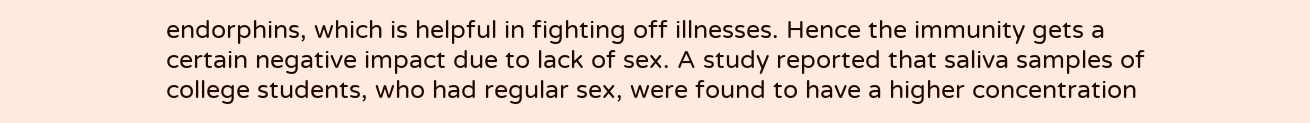endorphins, which is helpful in fighting off illnesses. Hence the immunity gets a certain negative impact due to lack of sex. A study reported that saliva samples of college students, who had regular sex, were found to have a higher concentration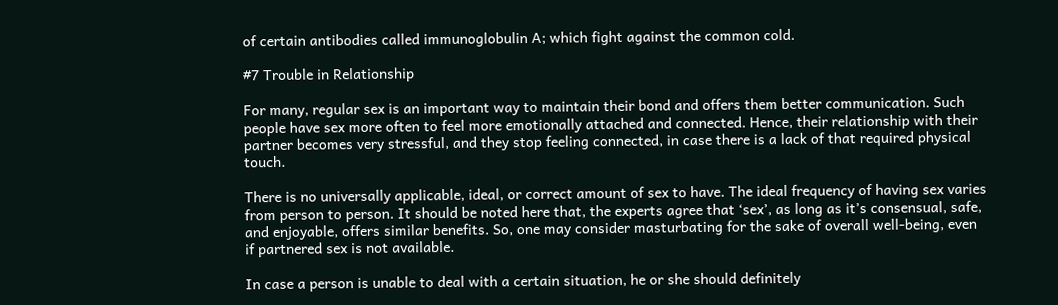of certain antibodies called immunoglobulin A; which fight against the common cold.

#7 Trouble in Relationship

For many, regular sex is an important way to maintain their bond and offers them better communication. Such people have sex more often to feel more emotionally attached and connected. Hence, their relationship with their partner becomes very stressful, and they stop feeling connected, in case there is a lack of that required physical touch.

There is no universally applicable, ideal, or correct amount of sex to have. The ideal frequency of having sex varies from person to person. It should be noted here that, the experts agree that ‘sex’, as long as it’s consensual, safe, and enjoyable, offers similar benefits. So, one may consider masturbating for the sake of overall well-being, even if partnered sex is not available.

In case a person is unable to deal with a certain situation, he or she should definitely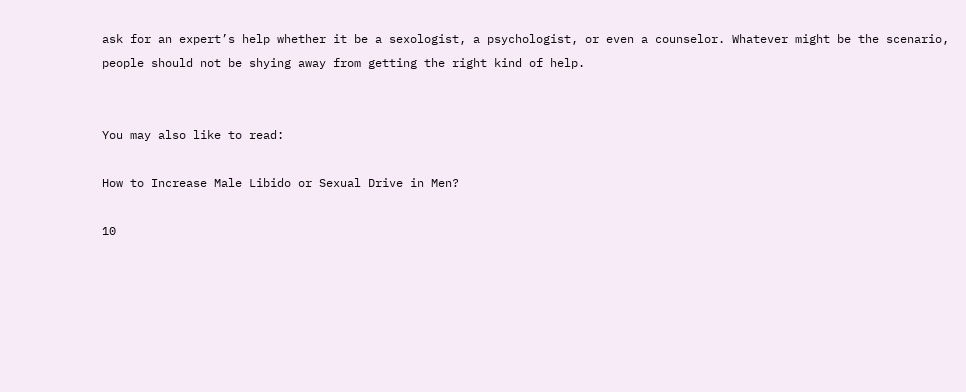ask for an expert’s help whether it be a sexologist, a psychologist, or even a counselor. Whatever might be the scenario, people should not be shying away from getting the right kind of help.


You may also like to read:

How to Increase Male Libido or Sexual Drive in Men?

10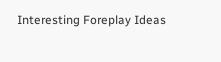Interesting Foreplay Ideas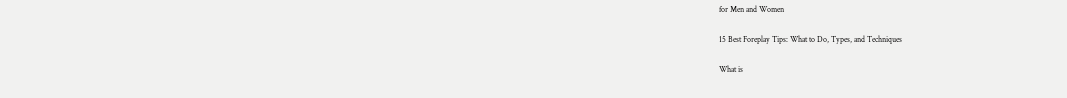for Men and Women

15 Best Foreplay Tips: What to Do, Types, and Techniques

What is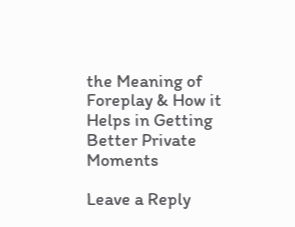the Meaning of Foreplay & How it Helps in Getting Better Private Moments

Leave a Reply